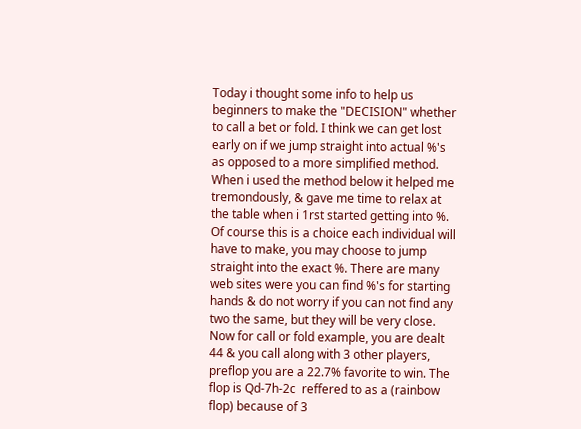Today i thought some info to help us beginners to make the "DECISION" whether to call a bet or fold. I think we can get lost early on if we jump straight into actual %'s as opposed to a more simplified method. When i used the method below it helped me tremondously, & gave me time to relax at the table when i 1rst started getting into %. Of course this is a choice each individual will have to make, you may choose to jump straight into the exact %. There are many web sites were you can find %'s for starting hands & do not worry if you can not find any two the same, but they will be very close. Now for call or fold example, you are dealt 44 & you call along with 3 other players, preflop you are a 22.7% favorite to win. The flop is Qd-7h-2c  reffered to as a (rainbow flop) because of 3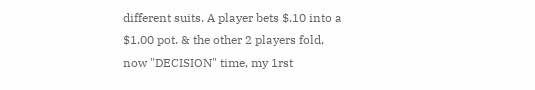different suits. A player bets $.10 into a $1.00 pot. & the other 2 players fold, now "DECISION" time, my 1rst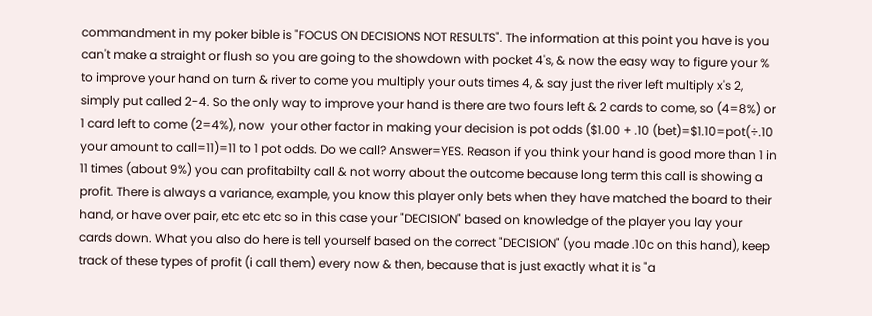commandment in my poker bible is "FOCUS ON DECISIONS NOT RESULTS". The information at this point you have is you can't make a straight or flush so you are going to the showdown with pocket 4's, & now the easy way to figure your % to improve your hand on turn & river to come you multiply your outs times 4, & say just the river left multiply x's 2, simply put called 2-4. So the only way to improve your hand is there are two fours left & 2 cards to come, so (4=8%) or 1 card left to come (2=4%), now  your other factor in making your decision is pot odds ($1.00 + .10 (bet)=$1.10=pot(÷.10 your amount to call=11)=11 to 1 pot odds. Do we call? Answer=YES. Reason if you think your hand is good more than 1 in 11 times (about 9%) you can profitabilty call & not worry about the outcome because long term this call is showing a profit. There is always a variance, example, you know this player only bets when they have matched the board to their hand, or have over pair, etc etc etc so in this case your "DECISION" based on knowledge of the player you lay your cards down. What you also do here is tell yourself based on the correct "DECISION" (you made .10c on this hand), keep track of these types of profit (i call them) every now & then, because that is just exactly what it is "a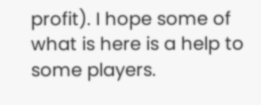profit). I hope some of what is here is a help to some players.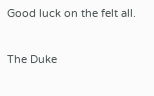Good luck on the felt all.


The Duke